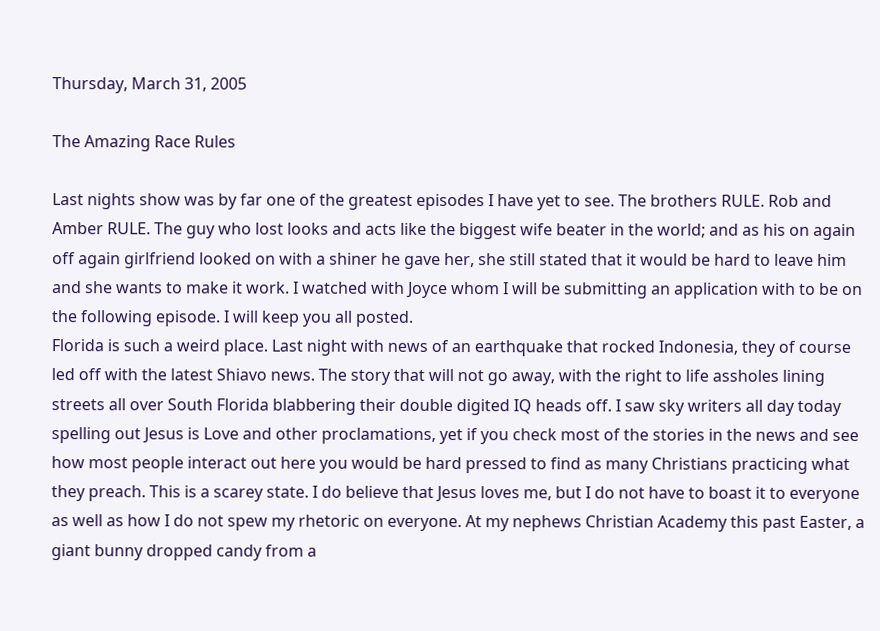Thursday, March 31, 2005

The Amazing Race Rules

Last nights show was by far one of the greatest episodes I have yet to see. The brothers RULE. Rob and Amber RULE. The guy who lost looks and acts like the biggest wife beater in the world; and as his on again off again girlfriend looked on with a shiner he gave her, she still stated that it would be hard to leave him and she wants to make it work. I watched with Joyce whom I will be submitting an application with to be on the following episode. I will keep you all posted.
Florida is such a weird place. Last night with news of an earthquake that rocked Indonesia, they of course led off with the latest Shiavo news. The story that will not go away, with the right to life assholes lining streets all over South Florida blabbering their double digited IQ heads off. I saw sky writers all day today spelling out Jesus is Love and other proclamations, yet if you check most of the stories in the news and see how most people interact out here you would be hard pressed to find as many Christians practicing what they preach. This is a scarey state. I do believe that Jesus loves me, but I do not have to boast it to everyone as well as how I do not spew my rhetoric on everyone. At my nephews Christian Academy this past Easter, a giant bunny dropped candy from a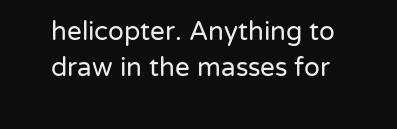helicopter. Anything to draw in the masses for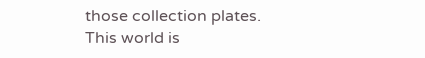those collection plates.
This world is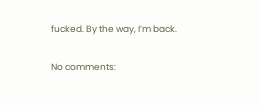fucked. By the way, I’m back.

No comments: